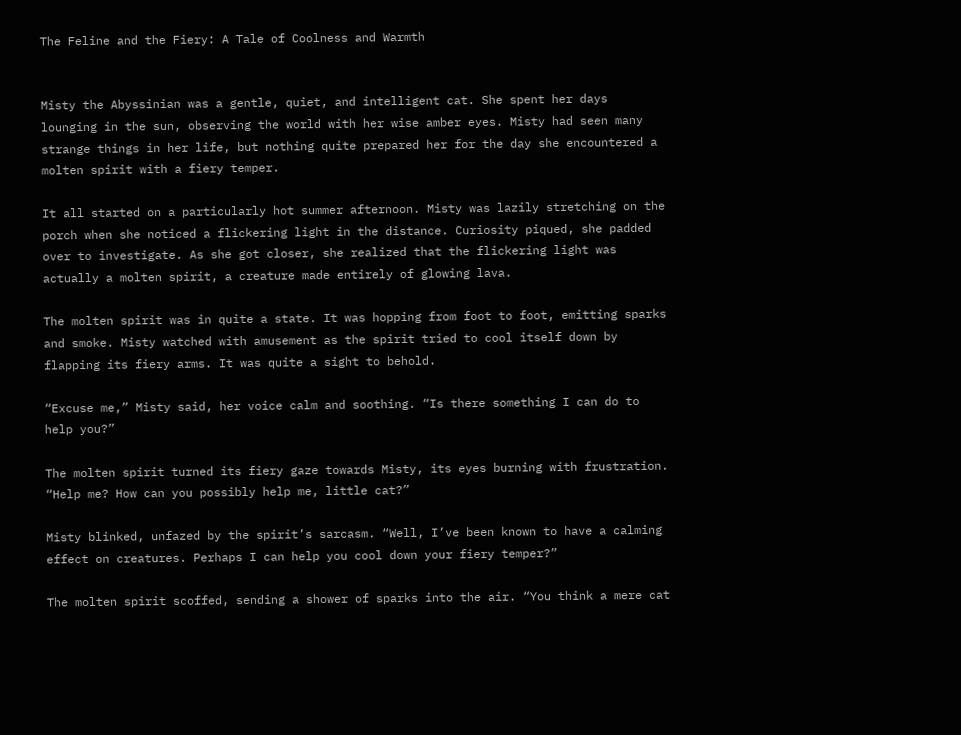The Feline and the Fiery: A Tale of Coolness and Warmth


Misty the Abyssinian was a gentle, quiet, and intelligent cat. She spent her days lounging in the sun, observing the world with her wise amber eyes. Misty had seen many strange things in her life, but nothing quite prepared her for the day she encountered a molten spirit with a fiery temper.

It all started on a particularly hot summer afternoon. Misty was lazily stretching on the porch when she noticed a flickering light in the distance. Curiosity piqued, she padded over to investigate. As she got closer, she realized that the flickering light was actually a molten spirit, a creature made entirely of glowing lava.

The molten spirit was in quite a state. It was hopping from foot to foot, emitting sparks and smoke. Misty watched with amusement as the spirit tried to cool itself down by flapping its fiery arms. It was quite a sight to behold.

“Excuse me,” Misty said, her voice calm and soothing. “Is there something I can do to help you?”

The molten spirit turned its fiery gaze towards Misty, its eyes burning with frustration. “Help me? How can you possibly help me, little cat?”

Misty blinked, unfazed by the spirit’s sarcasm. “Well, I’ve been known to have a calming effect on creatures. Perhaps I can help you cool down your fiery temper?”

The molten spirit scoffed, sending a shower of sparks into the air. “You think a mere cat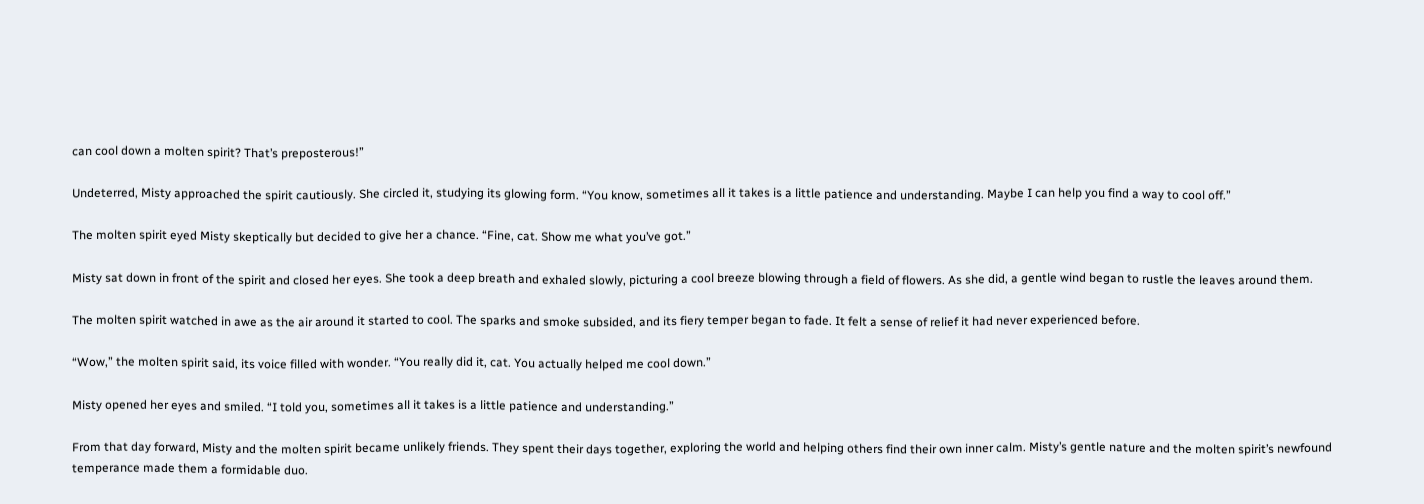can cool down a molten spirit? That’s preposterous!”

Undeterred, Misty approached the spirit cautiously. She circled it, studying its glowing form. “You know, sometimes all it takes is a little patience and understanding. Maybe I can help you find a way to cool off.”

The molten spirit eyed Misty skeptically but decided to give her a chance. “Fine, cat. Show me what you’ve got.”

Misty sat down in front of the spirit and closed her eyes. She took a deep breath and exhaled slowly, picturing a cool breeze blowing through a field of flowers. As she did, a gentle wind began to rustle the leaves around them.

The molten spirit watched in awe as the air around it started to cool. The sparks and smoke subsided, and its fiery temper began to fade. It felt a sense of relief it had never experienced before.

“Wow,” the molten spirit said, its voice filled with wonder. “You really did it, cat. You actually helped me cool down.”

Misty opened her eyes and smiled. “I told you, sometimes all it takes is a little patience and understanding.”

From that day forward, Misty and the molten spirit became unlikely friends. They spent their days together, exploring the world and helping others find their own inner calm. Misty’s gentle nature and the molten spirit’s newfound temperance made them a formidable duo.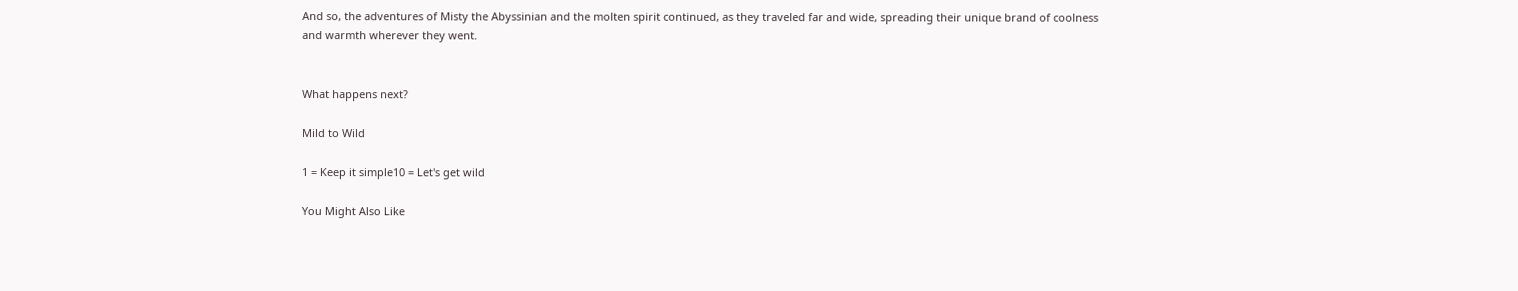And so, the adventures of Misty the Abyssinian and the molten spirit continued, as they traveled far and wide, spreading their unique brand of coolness and warmth wherever they went.


What happens next?

Mild to Wild

1 = Keep it simple10 = Let's get wild

You Might Also Like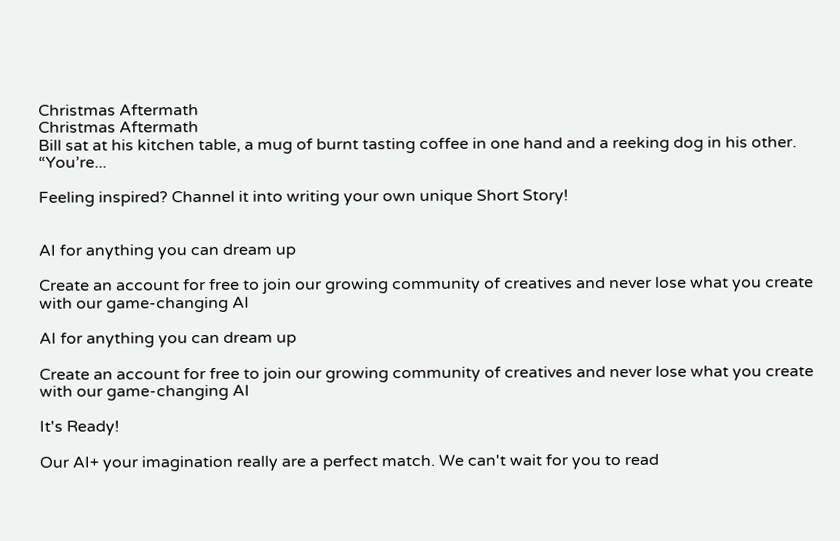Christmas Aftermath
Christmas Aftermath
Bill sat at his kitchen table, a mug of burnt tasting coffee in one hand and a reeking dog in his other. “You’re...

Feeling inspired? Channel it into writing your own unique Short Story!


AI for anything you can dream up

Create an account for free to join our growing community of creatives and never lose what you create with our game-changing AI

AI for anything you can dream up

Create an account for free to join our growing community of creatives and never lose what you create with our game-changing AI

It's Ready!

Our AI+ your imagination really are a perfect match. We can't wait for you to read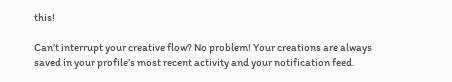this!

Can’t interrupt your creative flow? No problem! Your creations are always saved in your profile’s most recent activity and your notification feed.